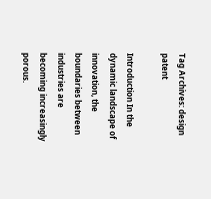Tag Archives: design patent

Introduction In the dynamic landscape of innovation, the boundaries between industries are becoming increasingly porous.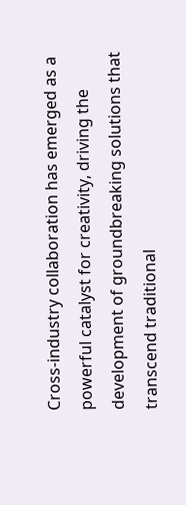Cross-industry collaboration has emerged as a powerful catalyst for creativity, driving the development of groundbreaking solutions that transcend traditional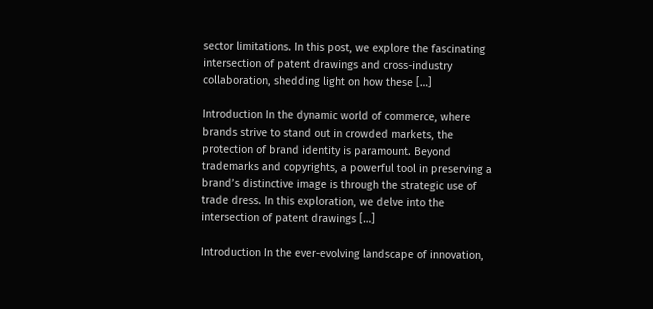sector limitations. In this post, we explore the fascinating intersection of patent drawings and cross-industry collaboration, shedding light on how these […]

Introduction In the dynamic world of commerce, where brands strive to stand out in crowded markets, the protection of brand identity is paramount. Beyond trademarks and copyrights, a powerful tool in preserving a brand’s distinctive image is through the strategic use of trade dress. In this exploration, we delve into the intersection of patent drawings […]

Introduction In the ever-evolving landscape of innovation,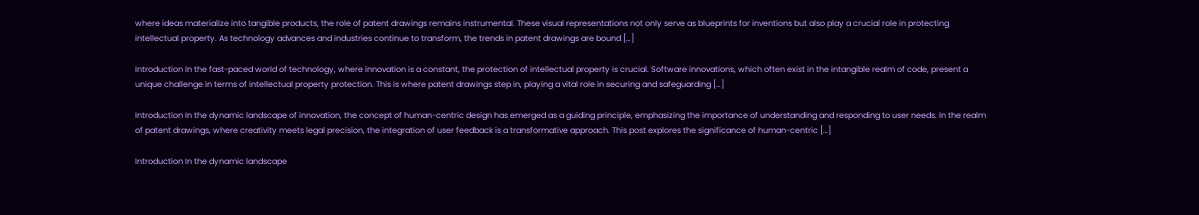where ideas materialize into tangible products, the role of patent drawings remains instrumental. These visual representations not only serve as blueprints for inventions but also play a crucial role in protecting intellectual property. As technology advances and industries continue to transform, the trends in patent drawings are bound […]

Introduction In the fast-paced world of technology, where innovation is a constant, the protection of intellectual property is crucial. Software innovations, which often exist in the intangible realm of code, present a unique challenge in terms of intellectual property protection. This is where patent drawings step in, playing a vital role in securing and safeguarding […]

Introduction In the dynamic landscape of innovation, the concept of human-centric design has emerged as a guiding principle, emphasizing the importance of understanding and responding to user needs. In the realm of patent drawings, where creativity meets legal precision, the integration of user feedback is a transformative approach. This post explores the significance of human-centric […]

Introduction In the dynamic landscape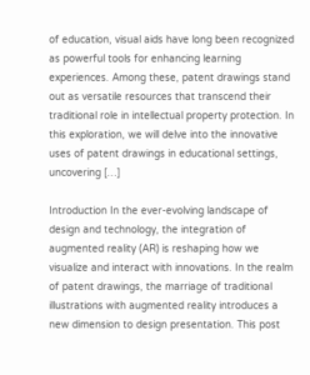of education, visual aids have long been recognized as powerful tools for enhancing learning experiences. Among these, patent drawings stand out as versatile resources that transcend their traditional role in intellectual property protection. In this exploration, we will delve into the innovative uses of patent drawings in educational settings, uncovering […]

Introduction In the ever-evolving landscape of design and technology, the integration of augmented reality (AR) is reshaping how we visualize and interact with innovations. In the realm of patent drawings, the marriage of traditional illustrations with augmented reality introduces a new dimension to design presentation. This post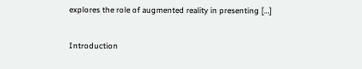explores the role of augmented reality in presenting […]

Introduction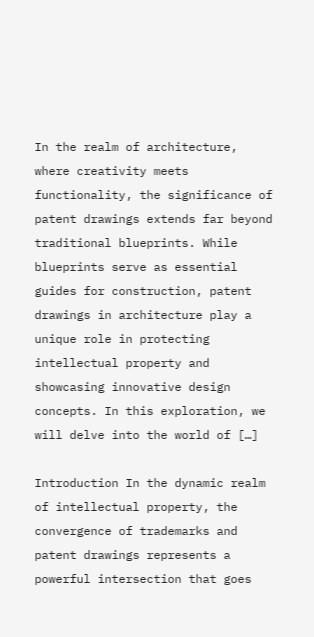In the realm of architecture, where creativity meets functionality, the significance of patent drawings extends far beyond traditional blueprints. While blueprints serve as essential guides for construction, patent drawings in architecture play a unique role in protecting intellectual property and showcasing innovative design concepts. In this exploration, we will delve into the world of […]

Introduction In the dynamic realm of intellectual property, the convergence of trademarks and patent drawings represents a powerful intersection that goes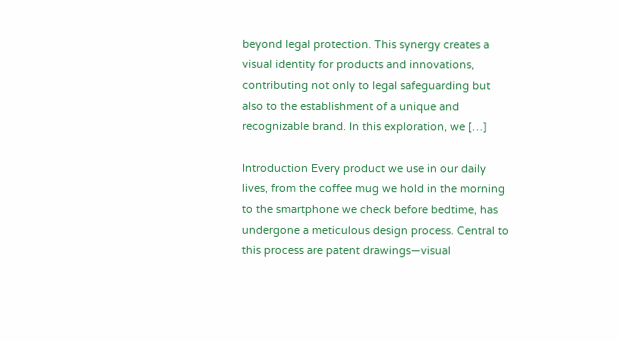beyond legal protection. This synergy creates a visual identity for products and innovations, contributing not only to legal safeguarding but also to the establishment of a unique and recognizable brand. In this exploration, we […]

Introduction Every product we use in our daily lives, from the coffee mug we hold in the morning to the smartphone we check before bedtime, has undergone a meticulous design process. Central to this process are patent drawings—visual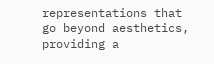representations that go beyond aesthetics, providing a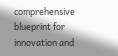comprehensive blueprint for innovation and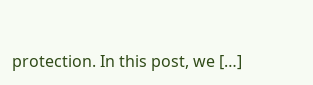protection. In this post, we […]